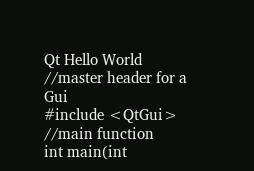Qt Hello World
//master header for a Gui
#include <QtGui>
//main function
int main(int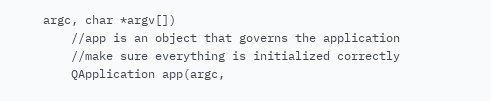argc, char *argv[])
    //app is an object that governs the application
    //make sure everything is initialized correctly
    QApplication app(argc,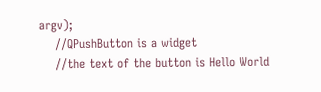argv);
    //QPushButton is a widget
    //the text of the button is Hello World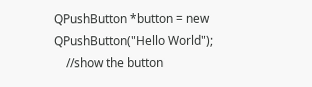QPushButton *button = new QPushButton("Hello World");
    //show the button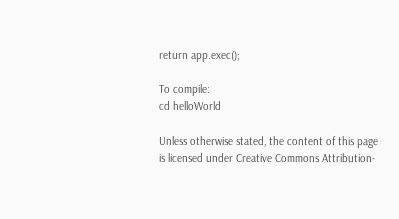return app.exec();

To compile:
cd helloWorld

Unless otherwise stated, the content of this page is licensed under Creative Commons Attribution-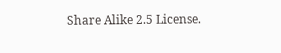Share Alike 2.5 License.